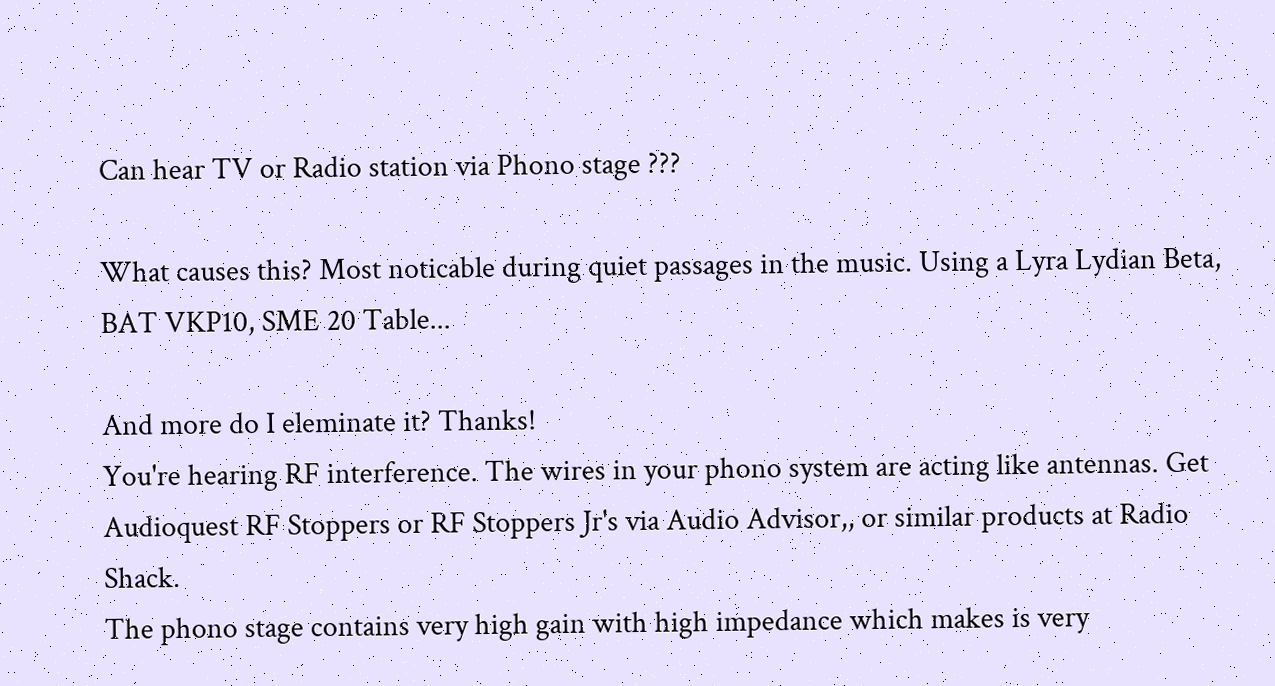Can hear TV or Radio station via Phono stage ???

What causes this? Most noticable during quiet passages in the music. Using a Lyra Lydian Beta, BAT VKP10, SME 20 Table...

And more do I eleminate it? Thanks!
You're hearing RF interference. The wires in your phono system are acting like antennas. Get Audioquest RF Stoppers or RF Stoppers Jr's via Audio Advisor,, or similar products at Radio Shack.
The phono stage contains very high gain with high impedance which makes is very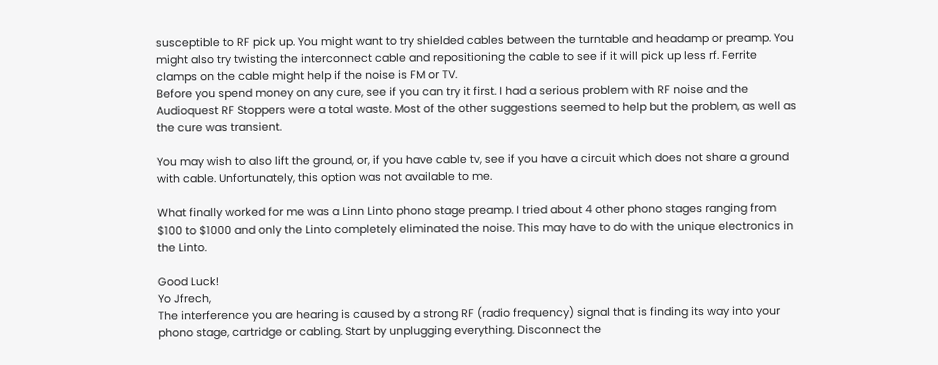susceptible to RF pick up. You might want to try shielded cables between the turntable and headamp or preamp. You might also try twisting the interconnect cable and repositioning the cable to see if it will pick up less rf. Ferrite clamps on the cable might help if the noise is FM or TV.
Before you spend money on any cure, see if you can try it first. I had a serious problem with RF noise and the Audioquest RF Stoppers were a total waste. Most of the other suggestions seemed to help but the problem, as well as the cure was transient.

You may wish to also lift the ground, or, if you have cable tv, see if you have a circuit which does not share a ground with cable. Unfortunately, this option was not available to me.

What finally worked for me was a Linn Linto phono stage preamp. I tried about 4 other phono stages ranging from $100 to $1000 and only the Linto completely eliminated the noise. This may have to do with the unique electronics in the Linto.

Good Luck!
Yo Jfrech,
The interference you are hearing is caused by a strong RF (radio frequency) signal that is finding its way into your phono stage, cartridge or cabling. Start by unplugging everything. Disconnect the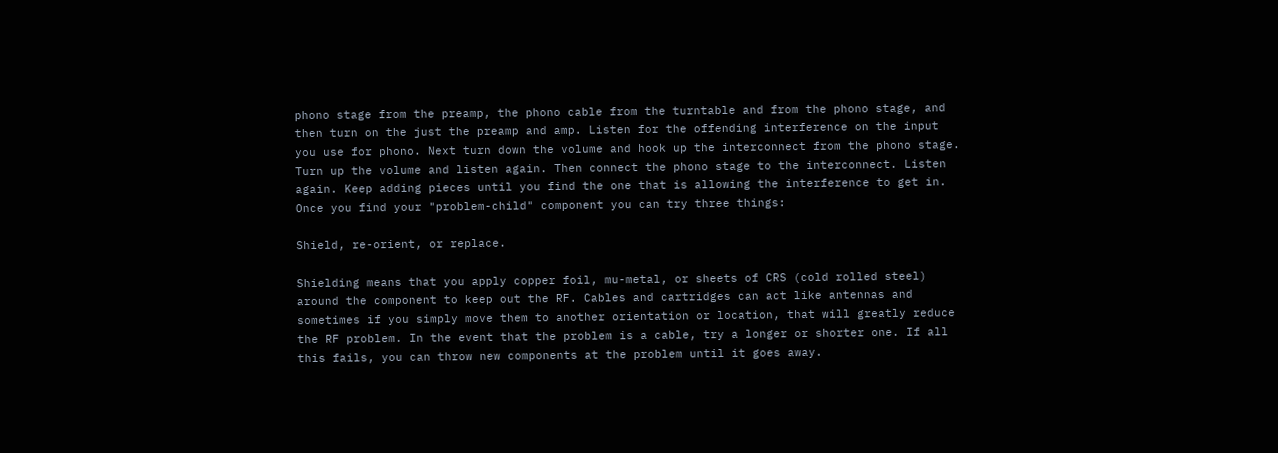phono stage from the preamp, the phono cable from the turntable and from the phono stage, and then turn on the just the preamp and amp. Listen for the offending interference on the input you use for phono. Next turn down the volume and hook up the interconnect from the phono stage. Turn up the volume and listen again. Then connect the phono stage to the interconnect. Listen again. Keep adding pieces until you find the one that is allowing the interference to get in. Once you find your "problem-child" component you can try three things:

Shield, re-orient, or replace.

Shielding means that you apply copper foil, mu-metal, or sheets of CRS (cold rolled steel) around the component to keep out the RF. Cables and cartridges can act like antennas and sometimes if you simply move them to another orientation or location, that will greatly reduce the RF problem. In the event that the problem is a cable, try a longer or shorter one. If all this fails, you can throw new components at the problem until it goes away.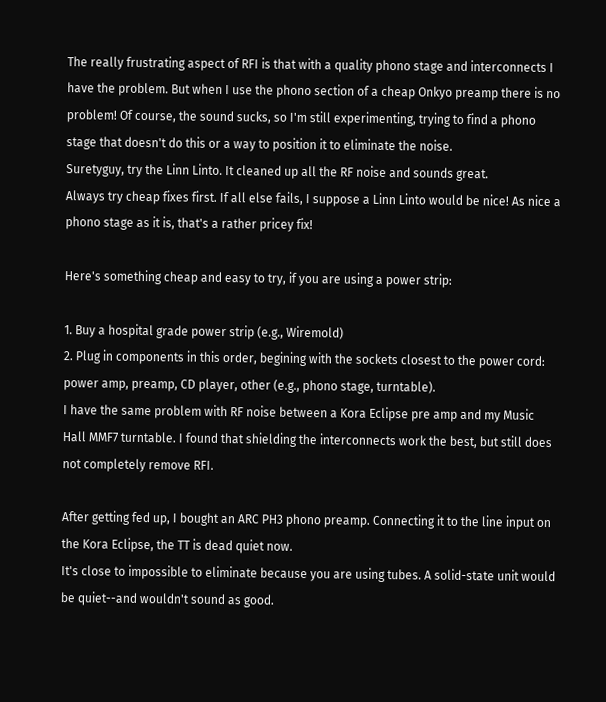The really frustrating aspect of RFI is that with a quality phono stage and interconnects I have the problem. But when I use the phono section of a cheap Onkyo preamp there is no problem! Of course, the sound sucks, so I'm still experimenting, trying to find a phono stage that doesn't do this or a way to position it to eliminate the noise.
Suretyguy, try the Linn Linto. It cleaned up all the RF noise and sounds great.
Always try cheap fixes first. If all else fails, I suppose a Linn Linto would be nice! As nice a phono stage as it is, that's a rather pricey fix!

Here's something cheap and easy to try, if you are using a power strip:

1. Buy a hospital grade power strip (e.g., Wiremold)
2. Plug in components in this order, begining with the sockets closest to the power cord: power amp, preamp, CD player, other (e.g., phono stage, turntable).
I have the same problem with RF noise between a Kora Eclipse pre amp and my Music Hall MMF7 turntable. I found that shielding the interconnects work the best, but still does not completely remove RFI.

After getting fed up, I bought an ARC PH3 phono preamp. Connecting it to the line input on the Kora Eclipse, the TT is dead quiet now.
It's close to impossible to eliminate because you are using tubes. A solid-state unit would be quiet--and wouldn't sound as good.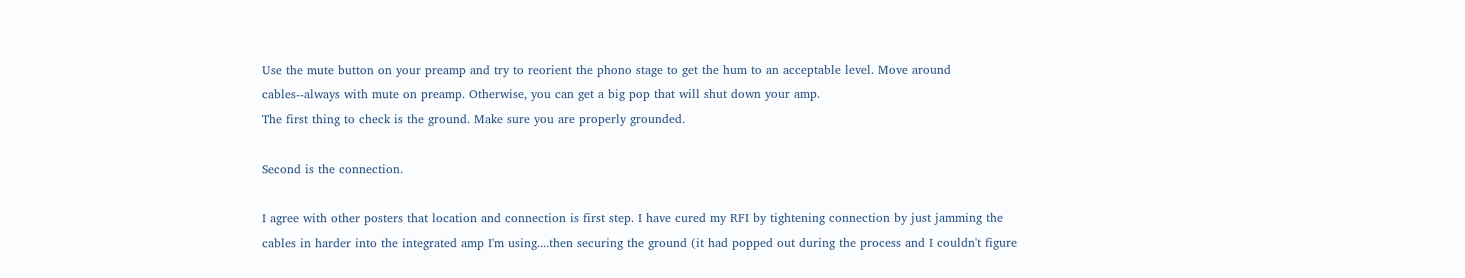Use the mute button on your preamp and try to reorient the phono stage to get the hum to an acceptable level. Move around cables--always with mute on preamp. Otherwise, you can get a big pop that will shut down your amp.
The first thing to check is the ground. Make sure you are properly grounded.

Second is the connection.

I agree with other posters that location and connection is first step. I have cured my RFI by tightening connection by just jamming the cables in harder into the integrated amp I'm using....then securing the ground (it had popped out during the process and I couldn't figure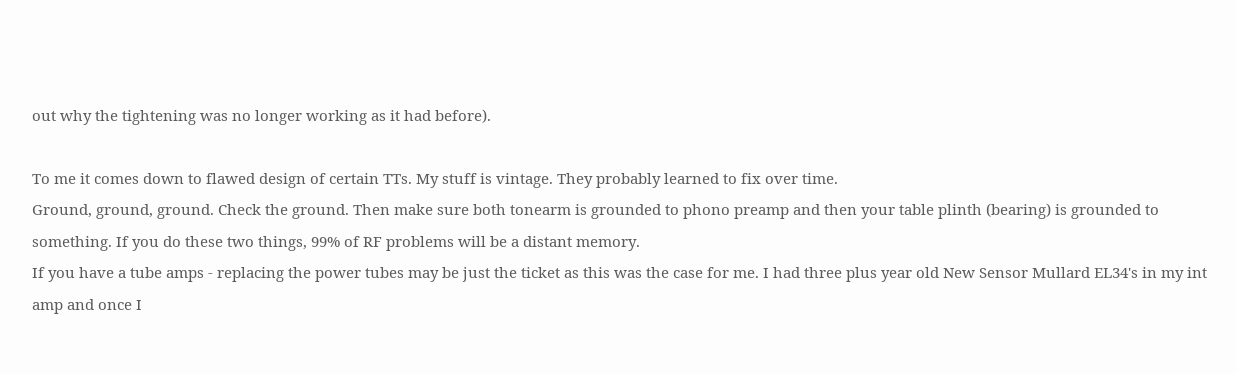out why the tightening was no longer working as it had before).

To me it comes down to flawed design of certain TTs. My stuff is vintage. They probably learned to fix over time.
Ground, ground, ground. Check the ground. Then make sure both tonearm is grounded to phono preamp and then your table plinth (bearing) is grounded to something. If you do these two things, 99% of RF problems will be a distant memory.
If you have a tube amps - replacing the power tubes may be just the ticket as this was the case for me. I had three plus year old New Sensor Mullard EL34's in my int amp and once I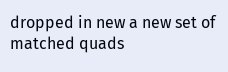dropped in new a new set of matched quads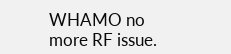WHAMO no more RF issue.